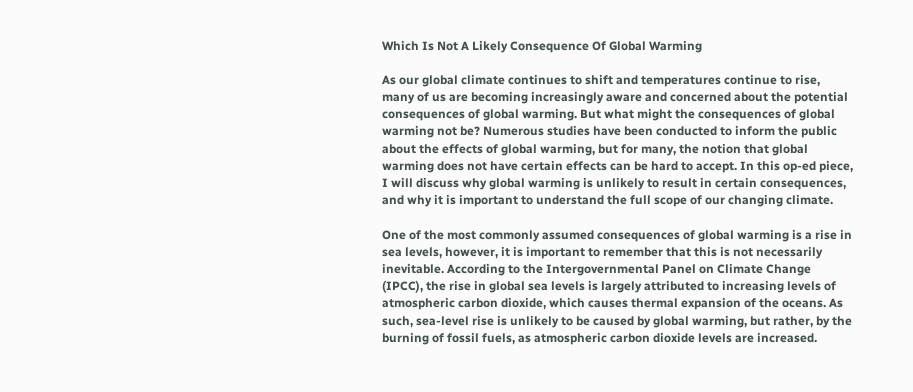Which Is Not A Likely Consequence Of Global Warming

As our global climate continues to shift and temperatures continue to rise, many of us are becoming increasingly aware and concerned about the potential consequences of global warming. But what might the consequences of global warming not be? Numerous studies have been conducted to inform the public about the effects of global warming, but for many, the notion that global warming does not have certain effects can be hard to accept. In this op-ed piece, I will discuss why global warming is unlikely to result in certain consequences, and why it is important to understand the full scope of our changing climate.

One of the most commonly assumed consequences of global warming is a rise in sea levels, however, it is important to remember that this is not necessarily inevitable. According to the Intergovernmental Panel on Climate Change (IPCC), the rise in global sea levels is largely attributed to increasing levels of atmospheric carbon dioxide, which causes thermal expansion of the oceans. As such, sea-level rise is unlikely to be caused by global warming, but rather, by the burning of fossil fuels, as atmospheric carbon dioxide levels are increased.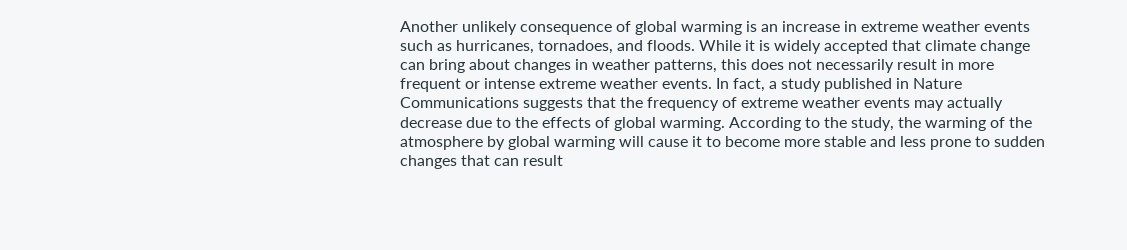Another unlikely consequence of global warming is an increase in extreme weather events such as hurricanes, tornadoes, and floods. While it is widely accepted that climate change can bring about changes in weather patterns, this does not necessarily result in more frequent or intense extreme weather events. In fact, a study published in Nature Communications suggests that the frequency of extreme weather events may actually decrease due to the effects of global warming. According to the study, the warming of the atmosphere by global warming will cause it to become more stable and less prone to sudden changes that can result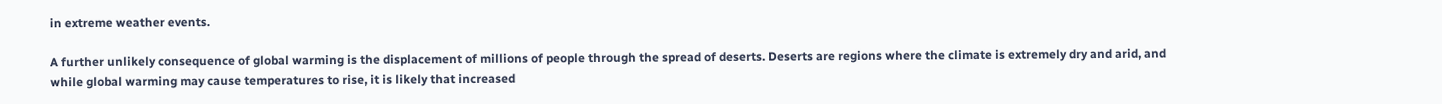in extreme weather events.

A further unlikely consequence of global warming is the displacement of millions of people through the spread of deserts. Deserts are regions where the climate is extremely dry and arid, and while global warming may cause temperatures to rise, it is likely that increased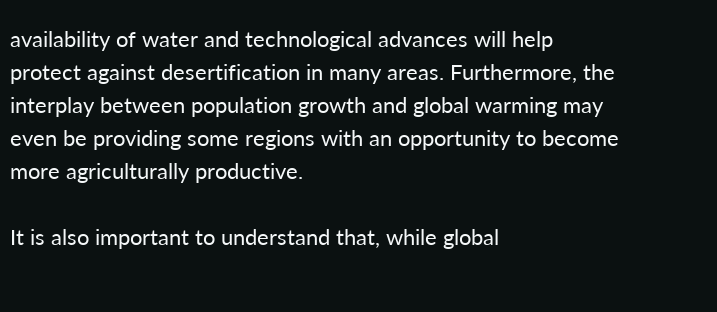availability of water and technological advances will help protect against desertification in many areas. Furthermore, the interplay between population growth and global warming may even be providing some regions with an opportunity to become more agriculturally productive.

It is also important to understand that, while global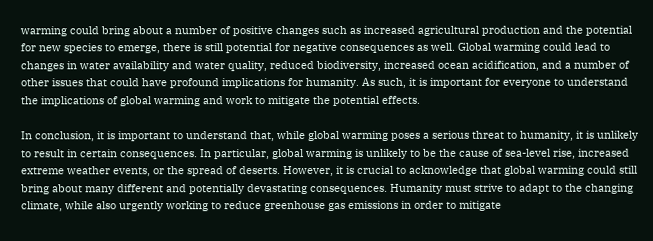warming could bring about a number of positive changes such as increased agricultural production and the potential for new species to emerge, there is still potential for negative consequences as well. Global warming could lead to changes in water availability and water quality, reduced biodiversity, increased ocean acidification, and a number of other issues that could have profound implications for humanity. As such, it is important for everyone to understand the implications of global warming and work to mitigate the potential effects.

In conclusion, it is important to understand that, while global warming poses a serious threat to humanity, it is unlikely to result in certain consequences. In particular, global warming is unlikely to be the cause of sea-level rise, increased extreme weather events, or the spread of deserts. However, it is crucial to acknowledge that global warming could still bring about many different and potentially devastating consequences. Humanity must strive to adapt to the changing climate, while also urgently working to reduce greenhouse gas emissions in order to mitigate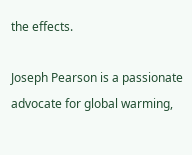the effects.

Joseph Pearson is a passionate advocate for global warming,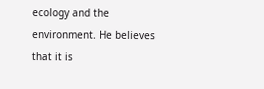ecology and the environment. He believes that it is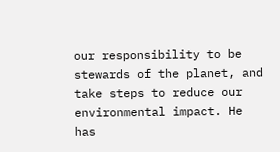our responsibility to be stewards of the planet, and take steps to reduce our environmental impact. He has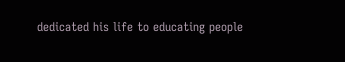dedicated his life to educating people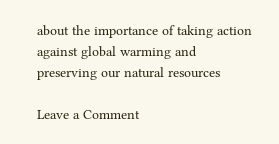about the importance of taking action against global warming and preserving our natural resources

Leave a Comment